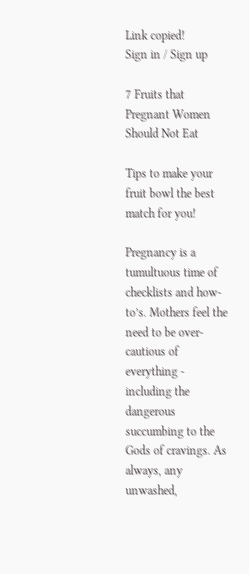Link copied!
Sign in / Sign up

7 Fruits that Pregnant Women Should Not Eat

Tips to make your fruit bowl the best match for you!

Pregnancy is a tumultuous time of checklists and how-to’s. Mothers feel the need to be over-cautious of everything - including the dangerous succumbing to the Gods of cravings. As always, any unwashed,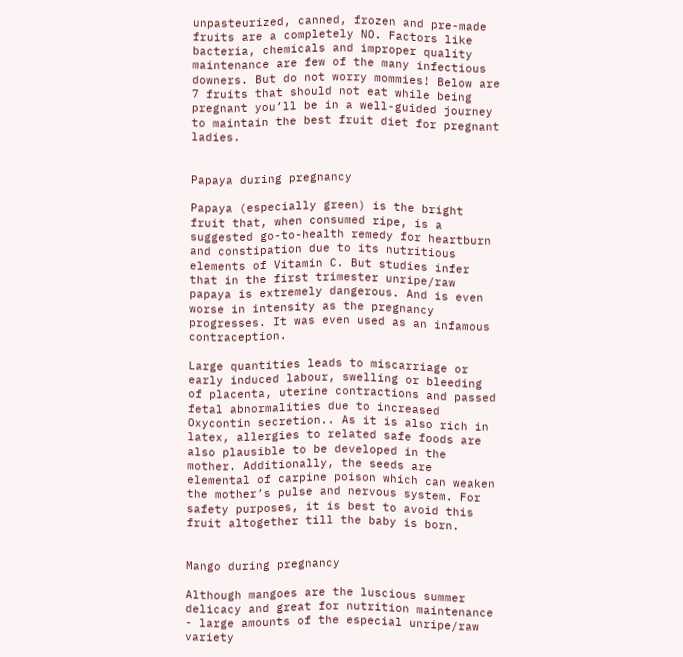unpasteurized, canned, frozen and pre-made fruits are a completely NO. Factors like bacteria, chemicals and improper quality maintenance are few of the many infectious downers. But do not worry mommies! Below are 7 fruits that should not eat while being pregnant you’ll be in a well-guided journey to maintain the best fruit diet for pregnant ladies.


Papaya during pregnancy

Papaya (especially green) is the bright fruit that, when consumed ripe, is a suggested go-to-health remedy for heartburn and constipation due to its nutritious elements of Vitamin C. But studies infer that in the first trimester unripe/raw papaya is extremely dangerous. And is even worse in intensity as the pregnancy progresses. It was even used as an infamous contraception.

Large quantities leads to miscarriage or early induced labour, swelling or bleeding of placenta, uterine contractions and passed fetal abnormalities due to increased Oxycontin secretion.. As it is also rich in latex, allergies to related safe foods are also plausible to be developed in the mother. Additionally, the seeds are elemental of carpine poison which can weaken the mother’s pulse and nervous system. For safety purposes, it is best to avoid this fruit altogether till the baby is born.


Mango during pregnancy

Although mangoes are the luscious summer delicacy and great for nutrition maintenance - large amounts of the especial unripe/raw variety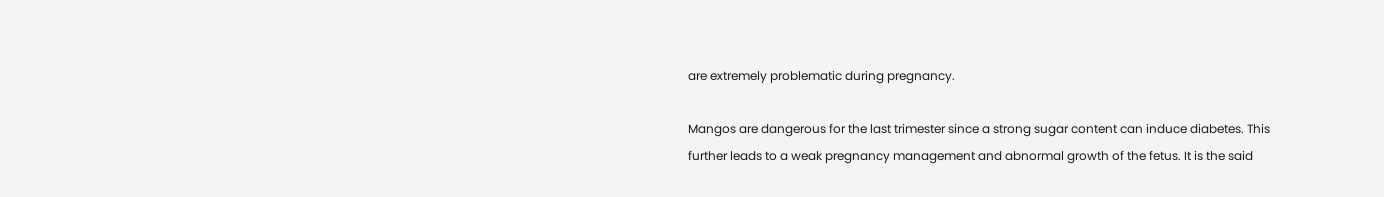are extremely problematic during pregnancy.

Mangos are dangerous for the last trimester since a strong sugar content can induce diabetes. This further leads to a weak pregnancy management and abnormal growth of the fetus. It is the said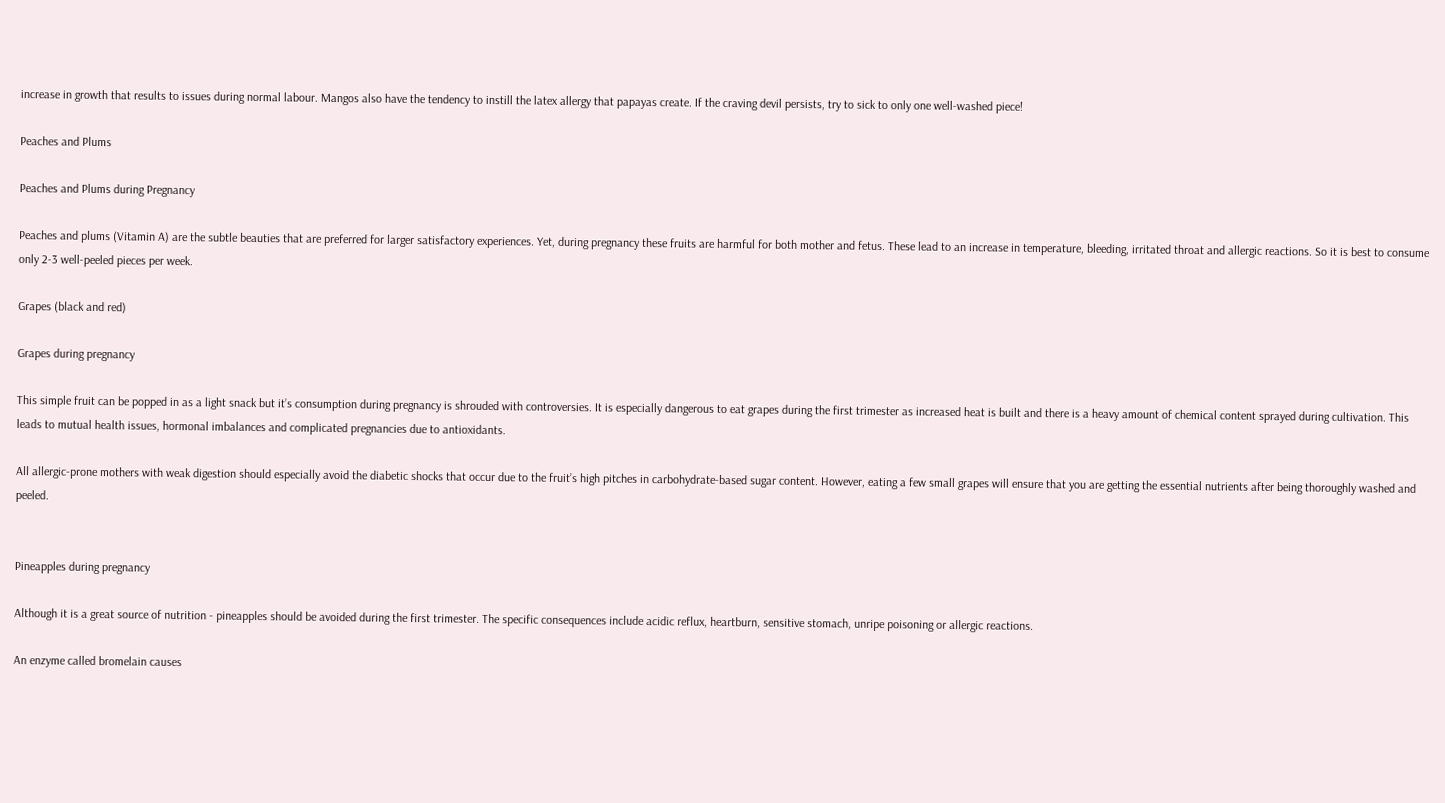increase in growth that results to issues during normal labour. Mangos also have the tendency to instill the latex allergy that papayas create. If the craving devil persists, try to sick to only one well-washed piece!

Peaches and Plums

Peaches and Plums during Pregnancy

Peaches and plums (Vitamin A) are the subtle beauties that are preferred for larger satisfactory experiences. Yet, during pregnancy these fruits are harmful for both mother and fetus. These lead to an increase in temperature, bleeding, irritated throat and allergic reactions. So it is best to consume only 2-3 well-peeled pieces per week.

Grapes (black and red)

Grapes during pregnancy

This simple fruit can be popped in as a light snack but it’s consumption during pregnancy is shrouded with controversies. It is especially dangerous to eat grapes during the first trimester as increased heat is built and there is a heavy amount of chemical content sprayed during cultivation. This leads to mutual health issues, hormonal imbalances and complicated pregnancies due to antioxidants.

All allergic-prone mothers with weak digestion should especially avoid the diabetic shocks that occur due to the fruit’s high pitches in carbohydrate-based sugar content. However, eating a few small grapes will ensure that you are getting the essential nutrients after being thoroughly washed and peeled.


Pineapples during pregnancy

Although it is a great source of nutrition - pineapples should be avoided during the first trimester. The specific consequences include acidic reflux, heartburn, sensitive stomach, unripe poisoning or allergic reactions.

An enzyme called bromelain causes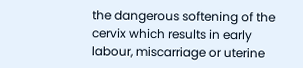the dangerous softening of the cervix which results in early labour, miscarriage or uterine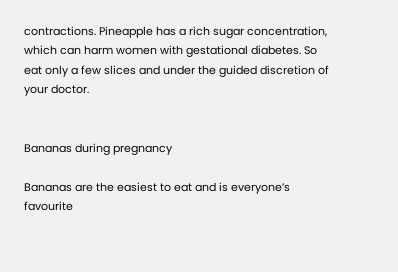contractions. Pineapple has a rich sugar concentration, which can harm women with gestational diabetes. So eat only a few slices and under the guided discretion of your doctor.


Bananas during pregnancy

Bananas are the easiest to eat and is everyone’s favourite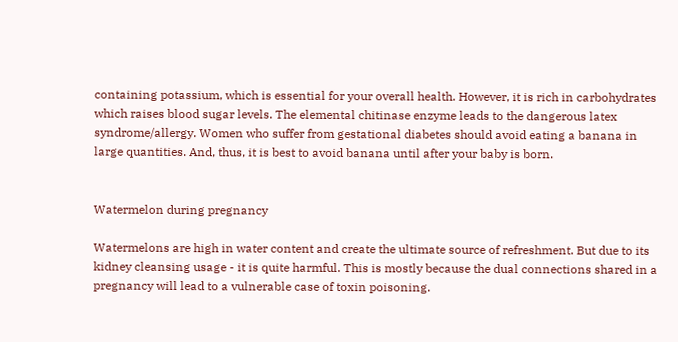containing potassium, which is essential for your overall health. However, it is rich in carbohydrates which raises blood sugar levels. The elemental chitinase enzyme leads to the dangerous latex syndrome/allergy. Women who suffer from gestational diabetes should avoid eating a banana in large quantities. And, thus, it is best to avoid banana until after your baby is born.


Watermelon during pregnancy

Watermelons are high in water content and create the ultimate source of refreshment. But due to its kidney cleansing usage - it is quite harmful. This is mostly because the dual connections shared in a pregnancy will lead to a vulnerable case of toxin poisoning.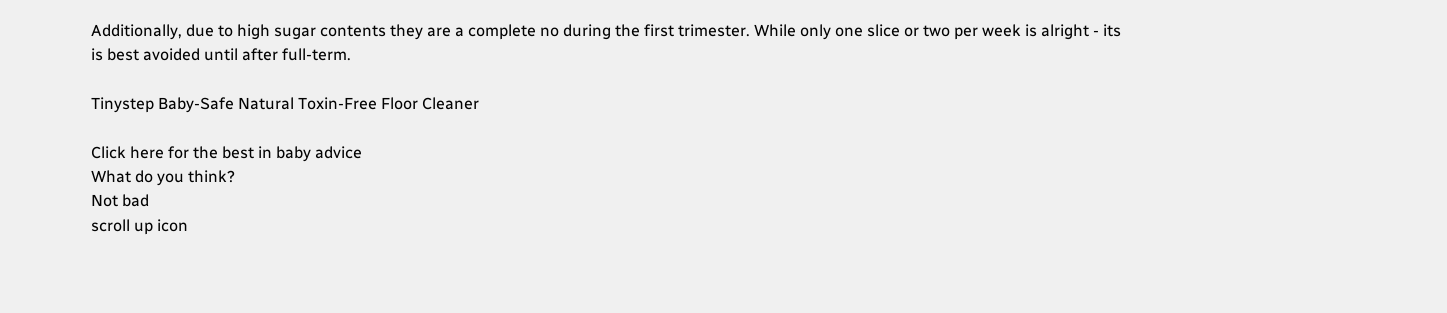Additionally, due to high sugar contents they are a complete no during the first trimester. While only one slice or two per week is alright - its is best avoided until after full-term.

Tinystep Baby-Safe Natural Toxin-Free Floor Cleaner

Click here for the best in baby advice
What do you think?
Not bad
scroll up icon